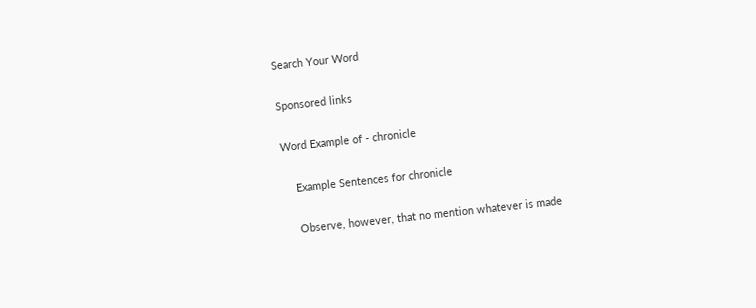Search Your Word

Sponsored links

Word Example of - chronicle

    Example Sentences for chronicle

    Observe, however, that no mention whatever is made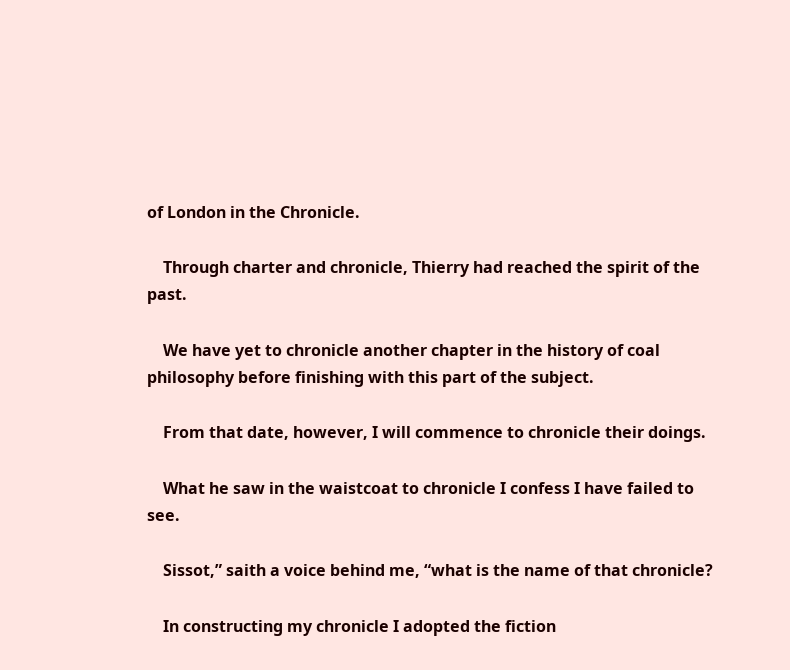of London in the Chronicle.

    Through charter and chronicle, Thierry had reached the spirit of the past.

    We have yet to chronicle another chapter in the history of coal philosophy before finishing with this part of the subject.

    From that date, however, I will commence to chronicle their doings.

    What he saw in the waistcoat to chronicle I confess I have failed to see.

    Sissot,” saith a voice behind me, “what is the name of that chronicle?

    In constructing my chronicle I adopted the fiction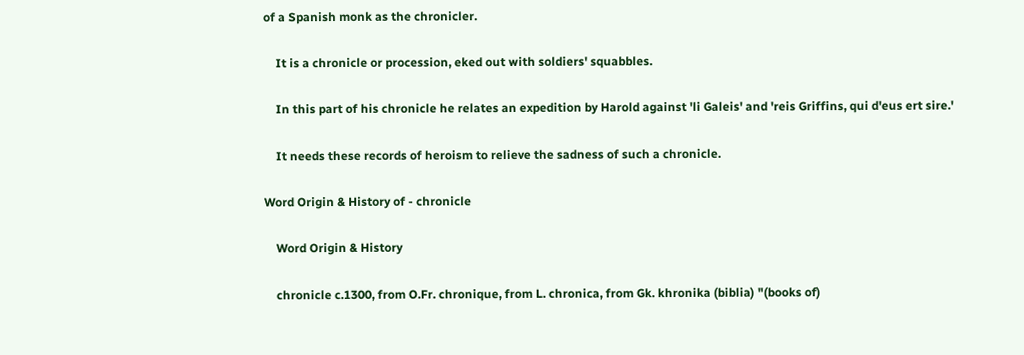of a Spanish monk as the chronicler.

    It is a chronicle or procession, eked out with soldiers' squabbles.

    In this part of his chronicle he relates an expedition by Harold against 'li Galeis' and 'reis Griffins, qui d'eus ert sire.'

    It needs these records of heroism to relieve the sadness of such a chronicle.

Word Origin & History of - chronicle

    Word Origin & History

    chronicle c.1300, from O.Fr. chronique, from L. chronica, from Gk. khronika (biblia) "(books of)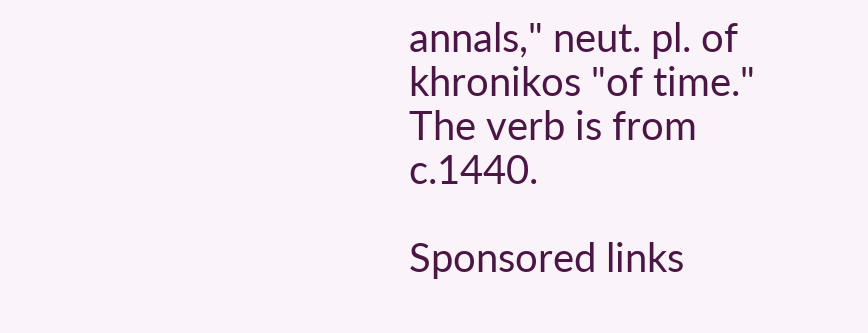annals," neut. pl. of khronikos "of time." The verb is from c.1440.

Sponsored links